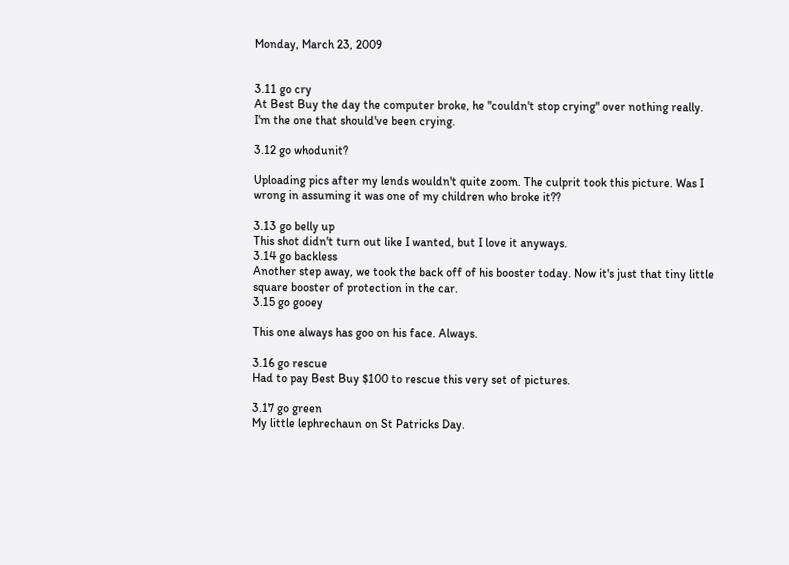Monday, March 23, 2009


3.11 go cry
At Best Buy the day the computer broke, he "couldn't stop crying" over nothing really. I'm the one that should've been crying.

3.12 go whodunit?

Uploading pics after my lends wouldn't quite zoom. The culprit took this picture. Was I wrong in assuming it was one of my children who broke it??

3.13 go belly up
This shot didn't turn out like I wanted, but I love it anyways.
3.14 go backless
Another step away, we took the back off of his booster today. Now it's just that tiny little square booster of protection in the car.
3.15 go gooey

This one always has goo on his face. Always.

3.16 go rescue
Had to pay Best Buy $100 to rescue this very set of pictures.

3.17 go green
My little lephrechaun on St Patricks Day.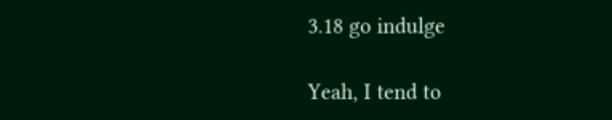3.18 go indulge

Yeah, I tend to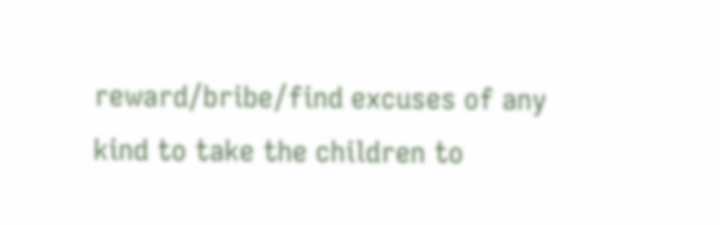reward/bribe/find excuses of any kind to take the children to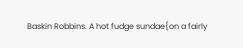Baskin Robbins. A hot fudge sundae{on a fairly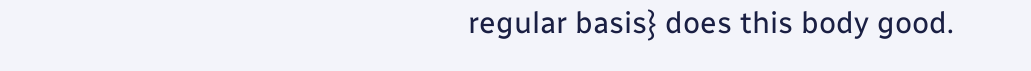regular basis} does this body good.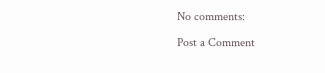No comments:

Post a Comment